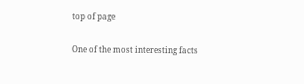top of page

One of the most interesting facts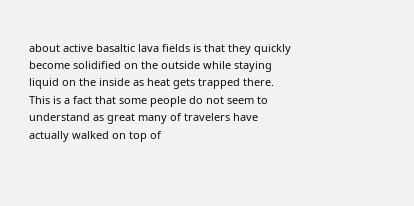about active basaltic lava fields is that they quickly become solidified on the outside while staying liquid on the inside as heat gets trapped there. This is a fact that some people do not seem to understand as great many of travelers have actually walked on top of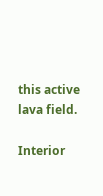this active lava field.

Interior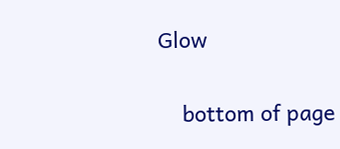Glow

    bottom of page